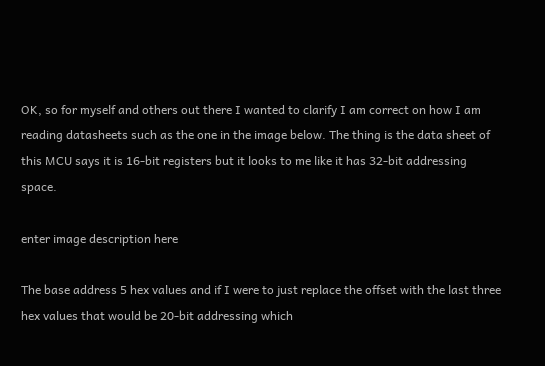OK, so for myself and others out there I wanted to clarify I am correct on how I am reading datasheets such as the one in the image below. The thing is the data sheet of this MCU says it is 16-bit registers but it looks to me like it has 32-bit addressing space.

enter image description here

The base address 5 hex values and if I were to just replace the offset with the last three hex values that would be 20-bit addressing which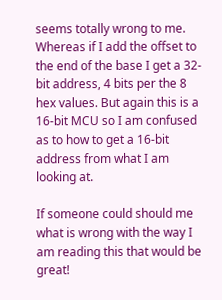seems totally wrong to me. Whereas if I add the offset to the end of the base I get a 32-bit address, 4 bits per the 8 hex values. But again this is a 16-bit MCU so I am confused as to how to get a 16-bit address from what I am looking at.

If someone could should me what is wrong with the way I am reading this that would be great!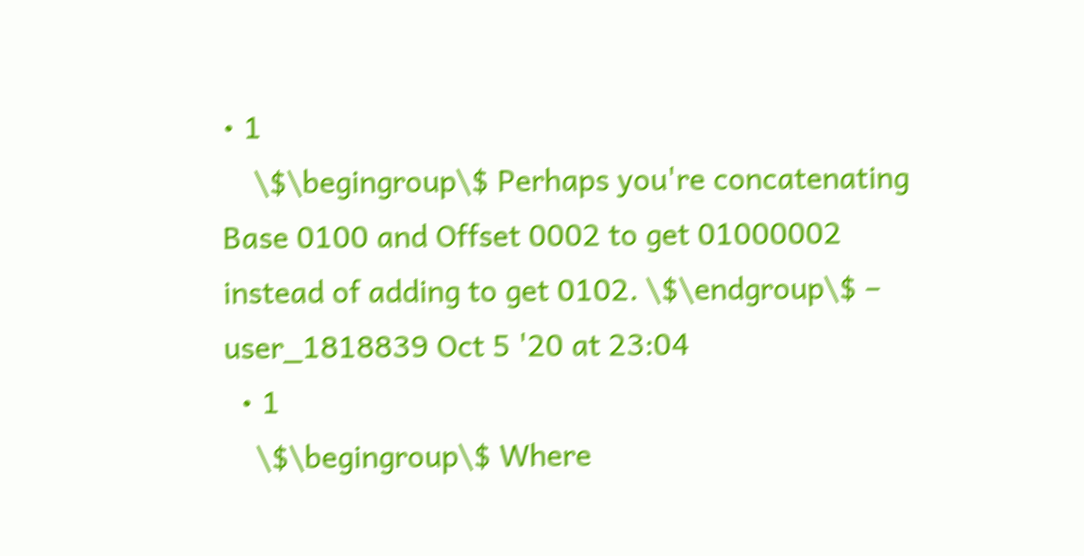• 1
    \$\begingroup\$ Perhaps you're concatenating Base 0100 and Offset 0002 to get 01000002 instead of adding to get 0102. \$\endgroup\$ – user_1818839 Oct 5 '20 at 23:04
  • 1
    \$\begingroup\$ Where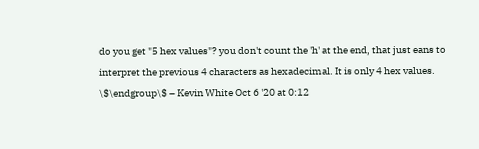do you get "5 hex values"? you don't count the 'h' at the end, that just eans to interpret the previous 4 characters as hexadecimal. It is only 4 hex values. \$\endgroup\$ – Kevin White Oct 6 '20 at 0:12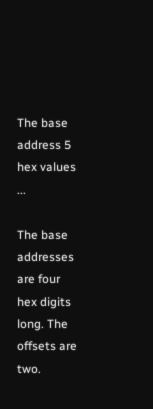The base address 5 hex values ...

The base addresses are four hex digits long. The offsets are two.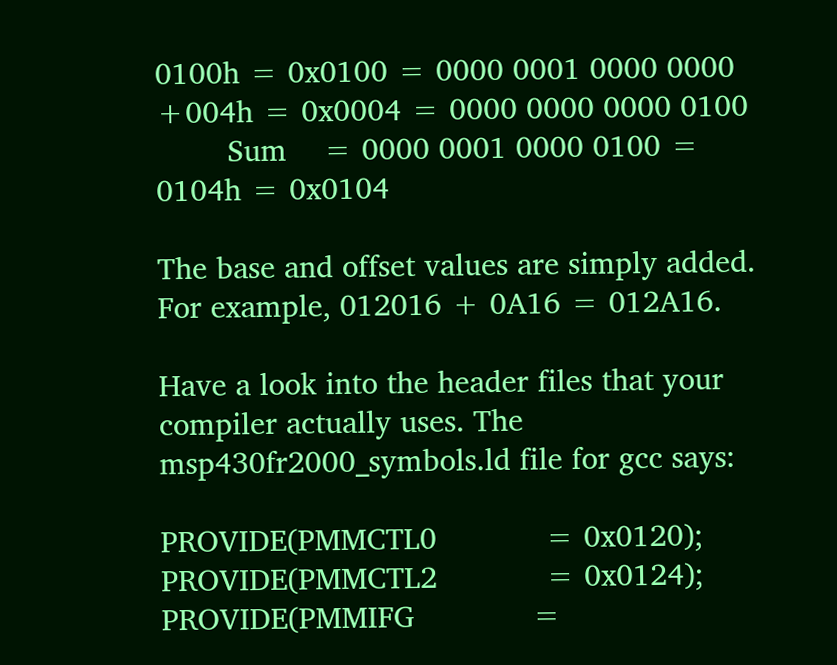0100h = 0x0100 = 0000 0001 0000 0000
+004h = 0x0004 = 0000 0000 0000 0100
        Sum    = 0000 0001 0000 0100 = 0104h = 0x0104

The base and offset values are simply added. For example, 012016 + 0A16 = 012A16.

Have a look into the header files that your compiler actually uses. The msp430fr2000_symbols.ld file for gcc says:

PROVIDE(PMMCTL0            = 0x0120);
PROVIDE(PMMCTL2            = 0x0124);
PROVIDE(PMMIFG             =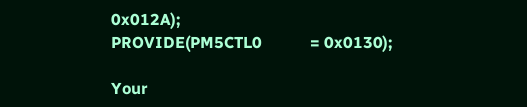0x012A);
PROVIDE(PM5CTL0            = 0x0130);

Your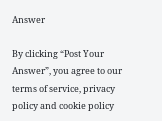Answer

By clicking “Post Your Answer”, you agree to our terms of service, privacy policy and cookie policy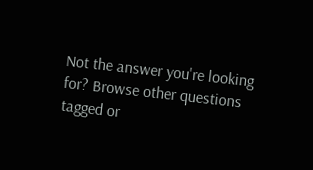Not the answer you're looking for? Browse other questions tagged or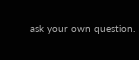ask your own question.